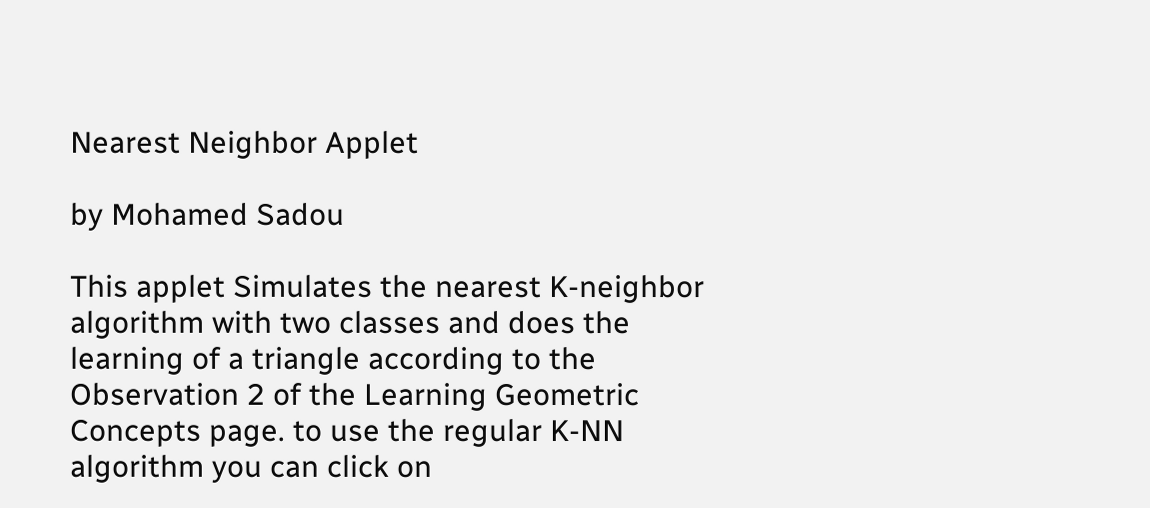Nearest Neighbor Applet

by Mohamed Sadou

This applet Simulates the nearest K-neighbor algorithm with two classes and does the learning of a triangle according to the Observation 2 of the Learning Geometric Concepts page. to use the regular K-NN algorithm you can click on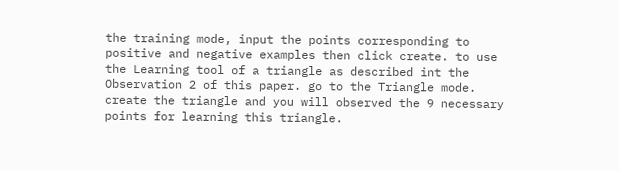the training mode, input the points corresponding to positive and negative examples then click create. to use the Learning tool of a triangle as described int the Observation 2 of this paper. go to the Triangle mode. create the triangle and you will observed the 9 necessary points for learning this triangle.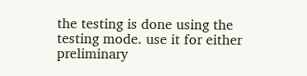the testing is done using the testing mode. use it for either preliminary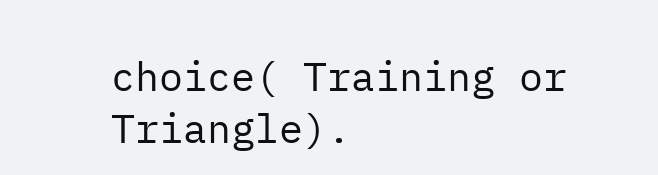choice( Training or Triangle).